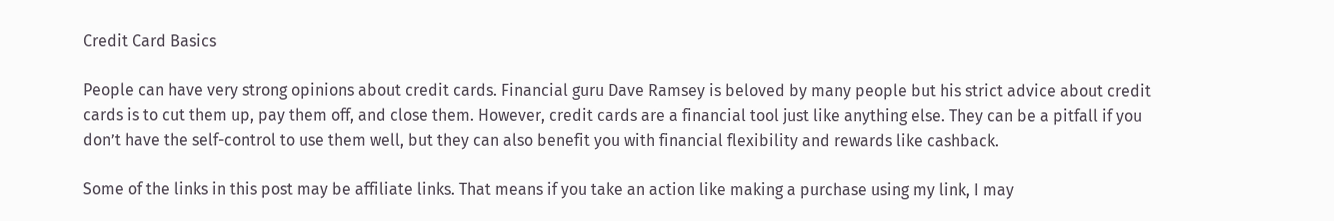Credit Card Basics

People can have very strong opinions about credit cards. Financial guru Dave Ramsey is beloved by many people but his strict advice about credit cards is to cut them up, pay them off, and close them. However, credit cards are a financial tool just like anything else. They can be a pitfall if you don’t have the self-control to use them well, but they can also benefit you with financial flexibility and rewards like cashback.

Some of the links in this post may be affiliate links. That means if you take an action like making a purchase using my link, I may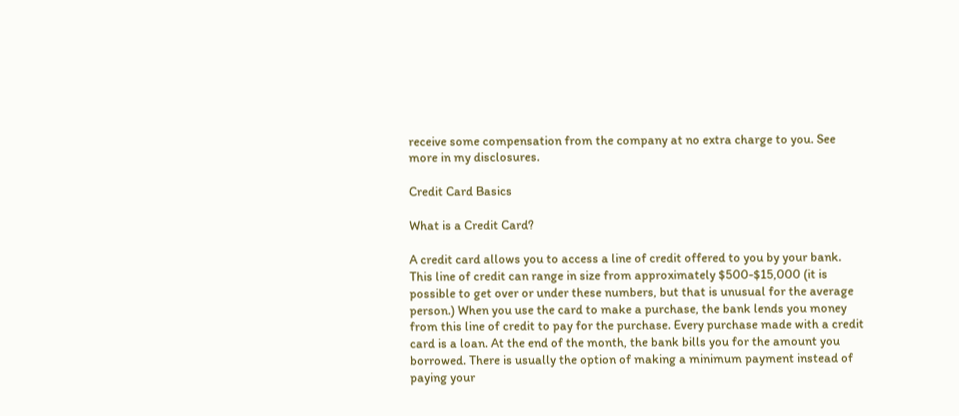receive some compensation from the company at no extra charge to you. See more in my disclosures.

Credit Card Basics

What is a Credit Card?

A credit card allows you to access a line of credit offered to you by your bank. This line of credit can range in size from approximately $500-$15,000 (it is possible to get over or under these numbers, but that is unusual for the average person.) When you use the card to make a purchase, the bank lends you money from this line of credit to pay for the purchase. Every purchase made with a credit card is a loan. At the end of the month, the bank bills you for the amount you borrowed. There is usually the option of making a minimum payment instead of paying your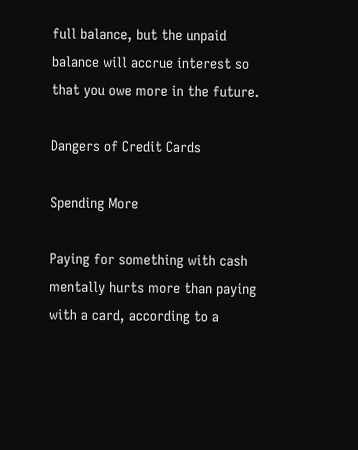full balance, but the unpaid balance will accrue interest so that you owe more in the future.

Dangers of Credit Cards

Spending More

Paying for something with cash mentally hurts more than paying with a card, according to a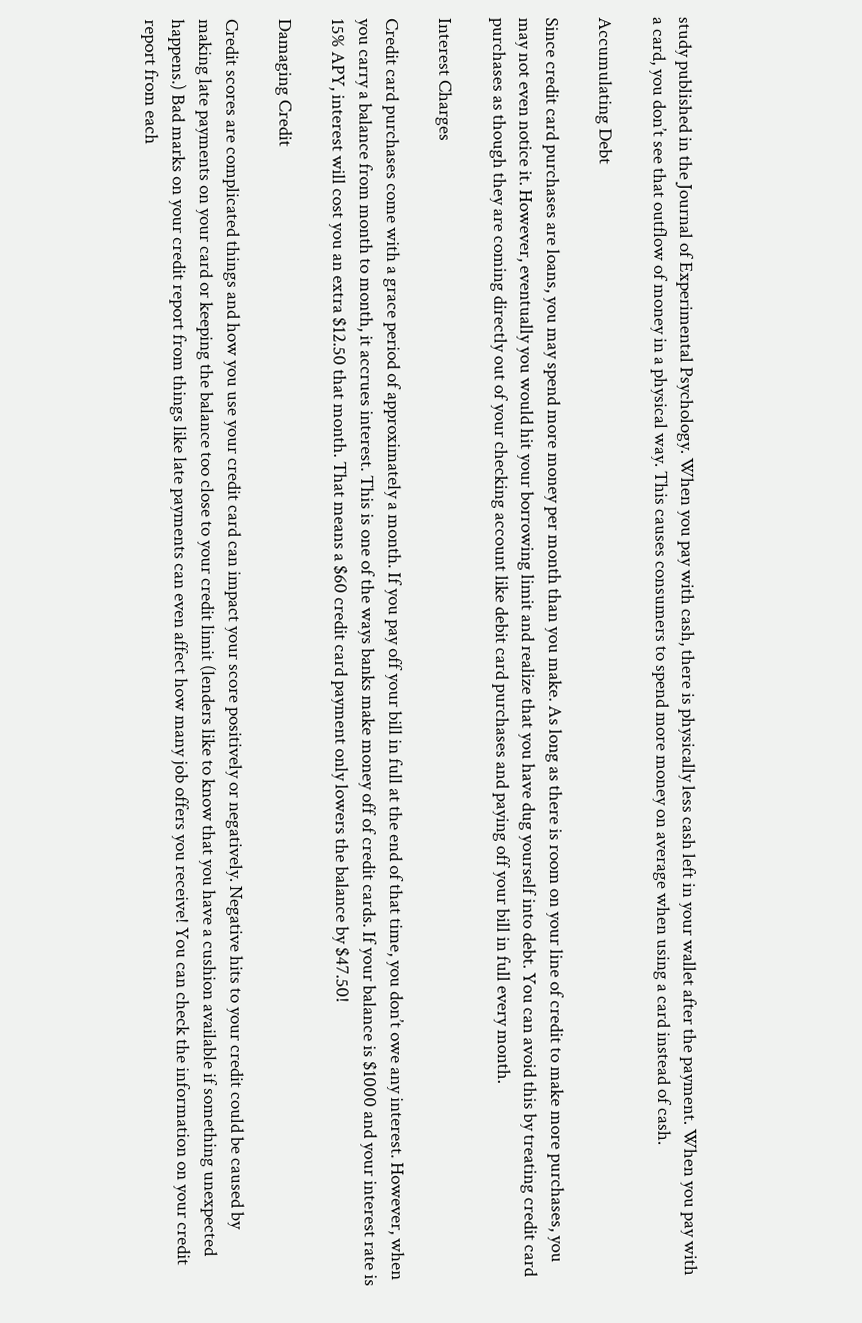study published in the Journal of Experimental Psychology. When you pay with cash, there is physically less cash left in your wallet after the payment. When you pay with a card, you don’t see that outflow of money in a physical way. This causes consumers to spend more money on average when using a card instead of cash.

Accumulating Debt

Since credit card purchases are loans, you may spend more money per month than you make. As long as there is room on your line of credit to make more purchases, you may not even notice it. However, eventually you would hit your borrowing limit and realize that you have dug yourself into debt. You can avoid this by treating credit card purchases as though they are coming directly out of your checking account like debit card purchases and paying off your bill in full every month.

Interest Charges

Credit card purchases come with a grace period of approximately a month. If you pay off your bill in full at the end of that time, you don’t owe any interest. However, when you carry a balance from month to month, it accrues interest. This is one of the ways banks make money off of credit cards. If your balance is $1000 and your interest rate is 15% APY, interest will cost you an extra $12.50 that month. That means a $60 credit card payment only lowers the balance by $47.50!

Damaging Credit

Credit scores are complicated things and how you use your credit card can impact your score positively or negatively. Negative hits to your credit could be caused by making late payments on your card or keeping the balance too close to your credit limit (lenders like to know that you have a cushion available if something unexpected happens.) Bad marks on your credit report from things like late payments can even affect how many job offers you receive! You can check the information on your credit report from each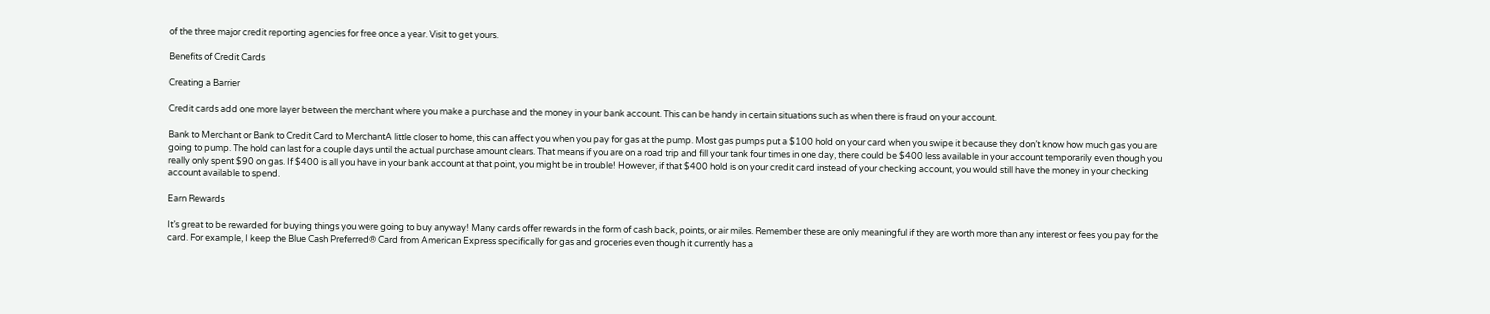of the three major credit reporting agencies for free once a year. Visit to get yours.

Benefits of Credit Cards

Creating a Barrier

Credit cards add one more layer between the merchant where you make a purchase and the money in your bank account. This can be handy in certain situations such as when there is fraud on your account.

Bank to Merchant or Bank to Credit Card to MerchantA little closer to home, this can affect you when you pay for gas at the pump. Most gas pumps put a $100 hold on your card when you swipe it because they don’t know how much gas you are going to pump. The hold can last for a couple days until the actual purchase amount clears. That means if you are on a road trip and fill your tank four times in one day, there could be $400 less available in your account temporarily even though you really only spent $90 on gas. If $400 is all you have in your bank account at that point, you might be in trouble! However, if that $400 hold is on your credit card instead of your checking account, you would still have the money in your checking account available to spend.

Earn Rewards

It’s great to be rewarded for buying things you were going to buy anyway! Many cards offer rewards in the form of cash back, points, or air miles. Remember these are only meaningful if they are worth more than any interest or fees you pay for the card. For example, I keep the Blue Cash Preferred® Card from American Express specifically for gas and groceries even though it currently has a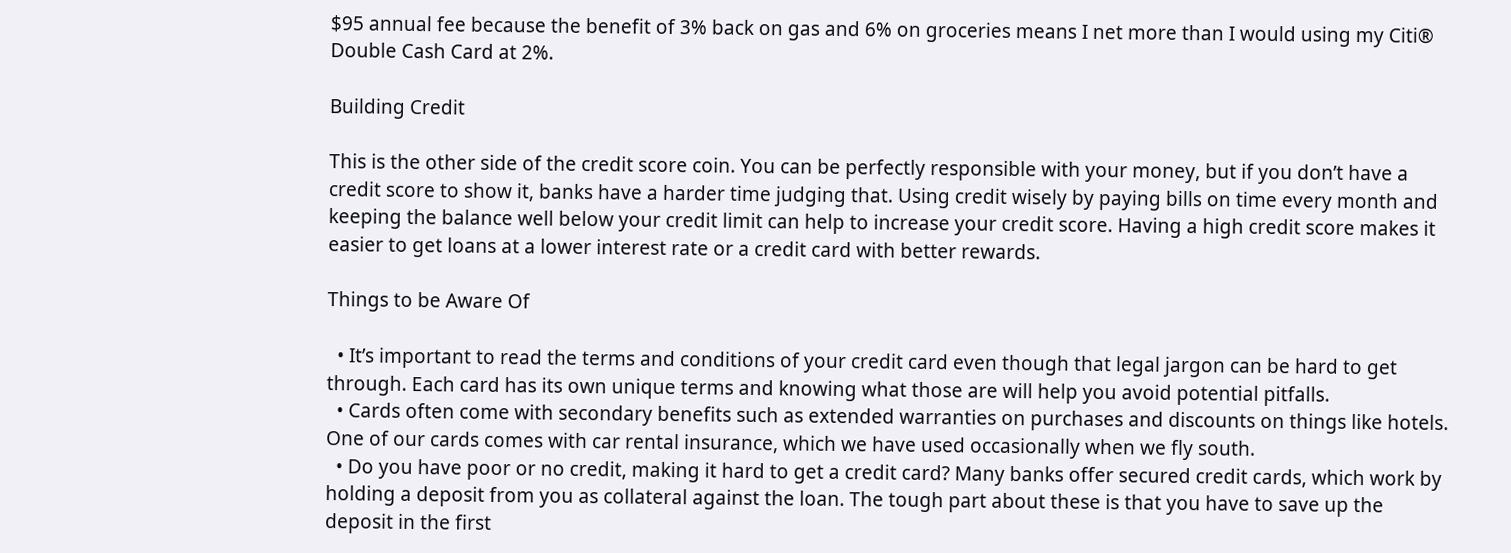$95 annual fee because the benefit of 3% back on gas and 6% on groceries means I net more than I would using my Citi® Double Cash Card at 2%.

Building Credit

This is the other side of the credit score coin. You can be perfectly responsible with your money, but if you don’t have a credit score to show it, banks have a harder time judging that. Using credit wisely by paying bills on time every month and keeping the balance well below your credit limit can help to increase your credit score. Having a high credit score makes it easier to get loans at a lower interest rate or a credit card with better rewards.

Things to be Aware Of

  • It’s important to read the terms and conditions of your credit card even though that legal jargon can be hard to get through. Each card has its own unique terms and knowing what those are will help you avoid potential pitfalls.
  • Cards often come with secondary benefits such as extended warranties on purchases and discounts on things like hotels. One of our cards comes with car rental insurance, which we have used occasionally when we fly south.
  • Do you have poor or no credit, making it hard to get a credit card? Many banks offer secured credit cards, which work by holding a deposit from you as collateral against the loan. The tough part about these is that you have to save up the deposit in the first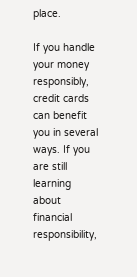place.

If you handle your money responsibly, credit cards can benefit you in several ways. If you are still learning about financial responsibility,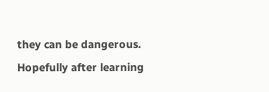they can be dangerous. Hopefully after learning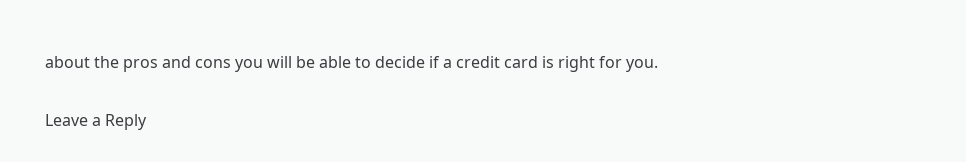about the pros and cons you will be able to decide if a credit card is right for you.

Leave a Reply